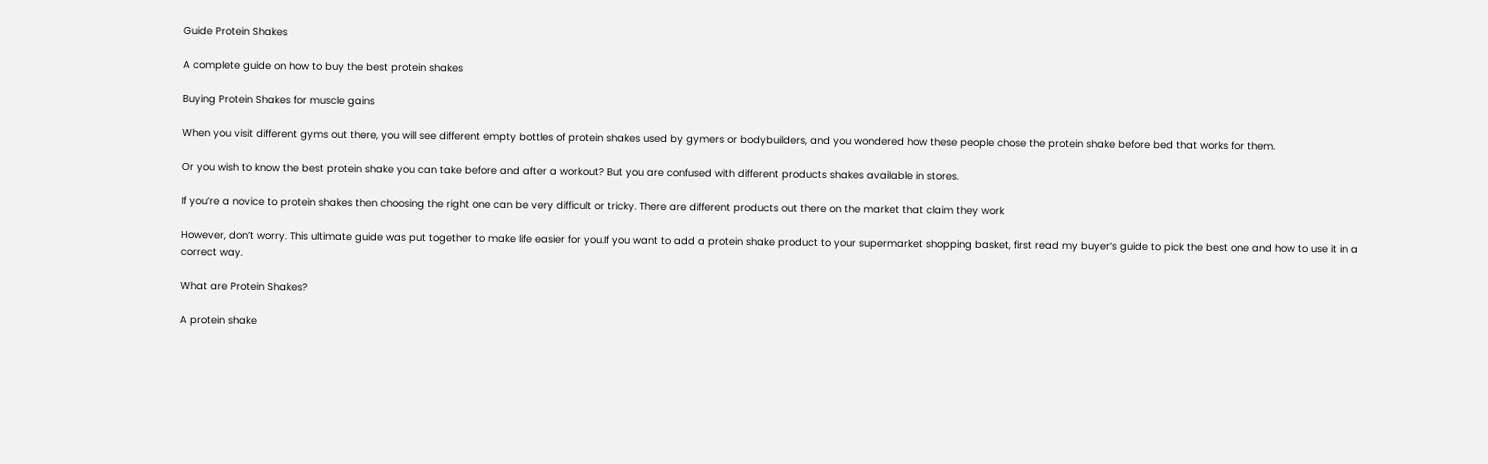Guide Protein Shakes

A complete guide on how to buy the best protein shakes

Buying Protein Shakes for muscle gains

When you visit different gyms out there, you will see different empty bottles of protein shakes used by gymers or bodybuilders, and you wondered how these people chose the protein shake before bed that works for them.

Or you wish to know the best protein shake you can take before and after a workout? But you are confused with different products shakes available in stores.

If you’re a novice to protein shakes then choosing the right one can be very difficult or tricky. There are different products out there on the market that claim they work

However, don’t worry. This ultimate guide was put together to make life easier for you.If you want to add a protein shake product to your supermarket shopping basket, first read my buyer’s guide to pick the best one and how to use it in a correct way.

What are Protein Shakes?

A protein shake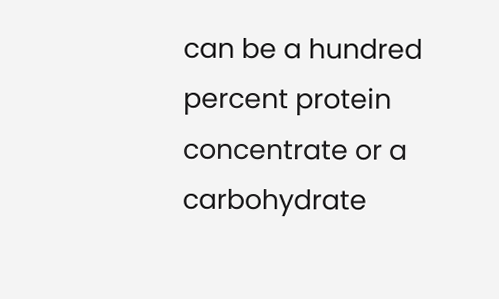can be a hundred percent protein concentrate or a carbohydrate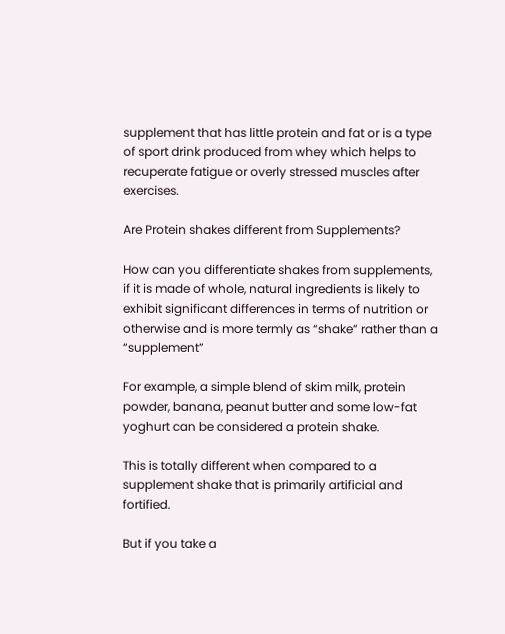supplement that has little protein and fat or is a type of sport drink produced from whey which helps to recuperate fatigue or overly stressed muscles after exercises.

Are Protein shakes different from Supplements?

How can you differentiate shakes from supplements, if it is made of whole, natural ingredients is likely to exhibit significant differences in terms of nutrition or otherwise and is more termly as “shake” rather than a “supplement”

For example, a simple blend of skim milk, protein powder, banana, peanut butter and some low-fat yoghurt can be considered a protein shake.

This is totally different when compared to a supplement shake that is primarily artificial and fortified.

But if you take a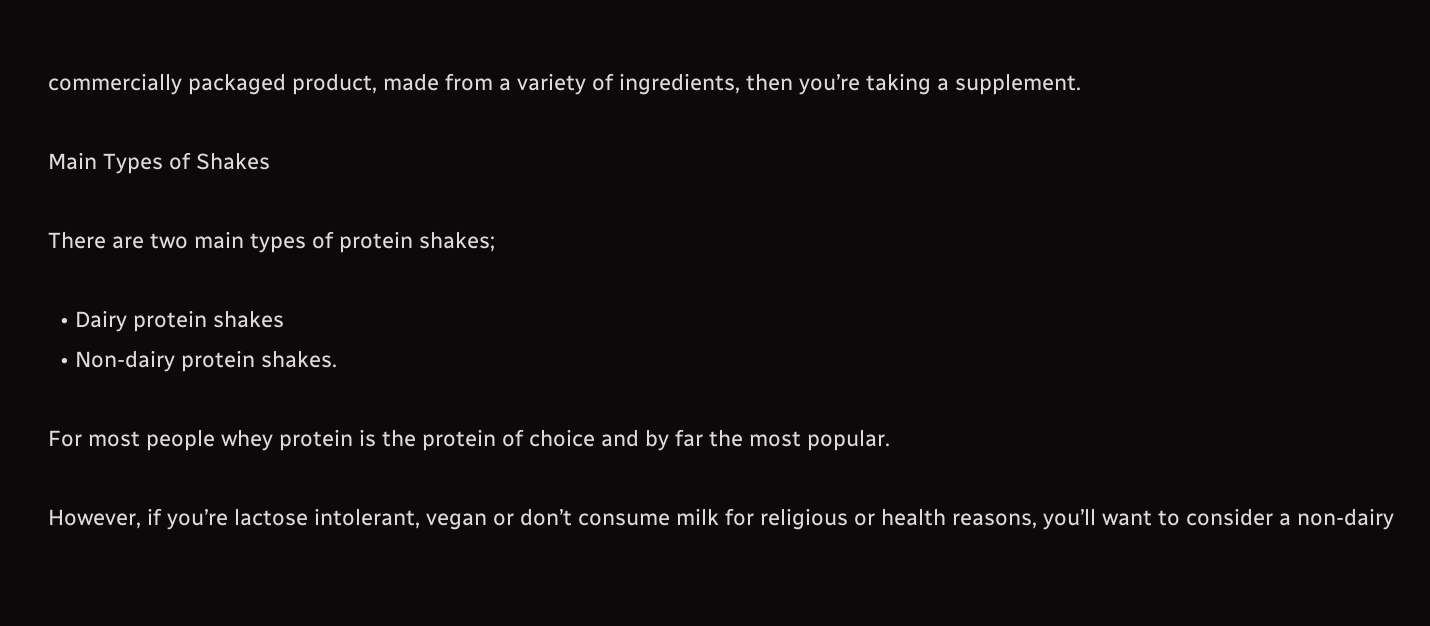commercially packaged product, made from a variety of ingredients, then you’re taking a supplement.

Main Types of Shakes

There are two main types of protein shakes;

  • Dairy protein shakes
  • Non-dairy protein shakes.

For most people whey protein is the protein of choice and by far the most popular.

However, if you’re lactose intolerant, vegan or don’t consume milk for religious or health reasons, you’ll want to consider a non-dairy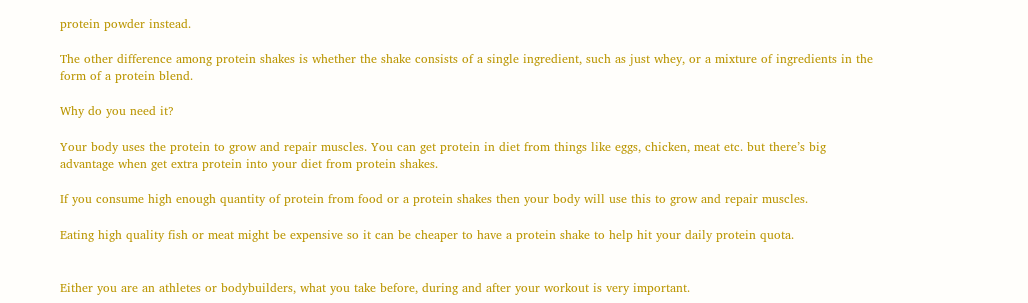protein powder instead.

The other difference among protein shakes is whether the shake consists of a single ingredient, such as just whey, or a mixture of ingredients in the form of a protein blend.

Why do you need it?

Your body uses the protein to grow and repair muscles. You can get protein in diet from things like eggs, chicken, meat etc. but there’s big advantage when get extra protein into your diet from protein shakes.

If you consume high enough quantity of protein from food or a protein shakes then your body will use this to grow and repair muscles.

Eating high quality fish or meat might be expensive so it can be cheaper to have a protein shake to help hit your daily protein quota.


Either you are an athletes or bodybuilders, what you take before, during and after your workout is very important.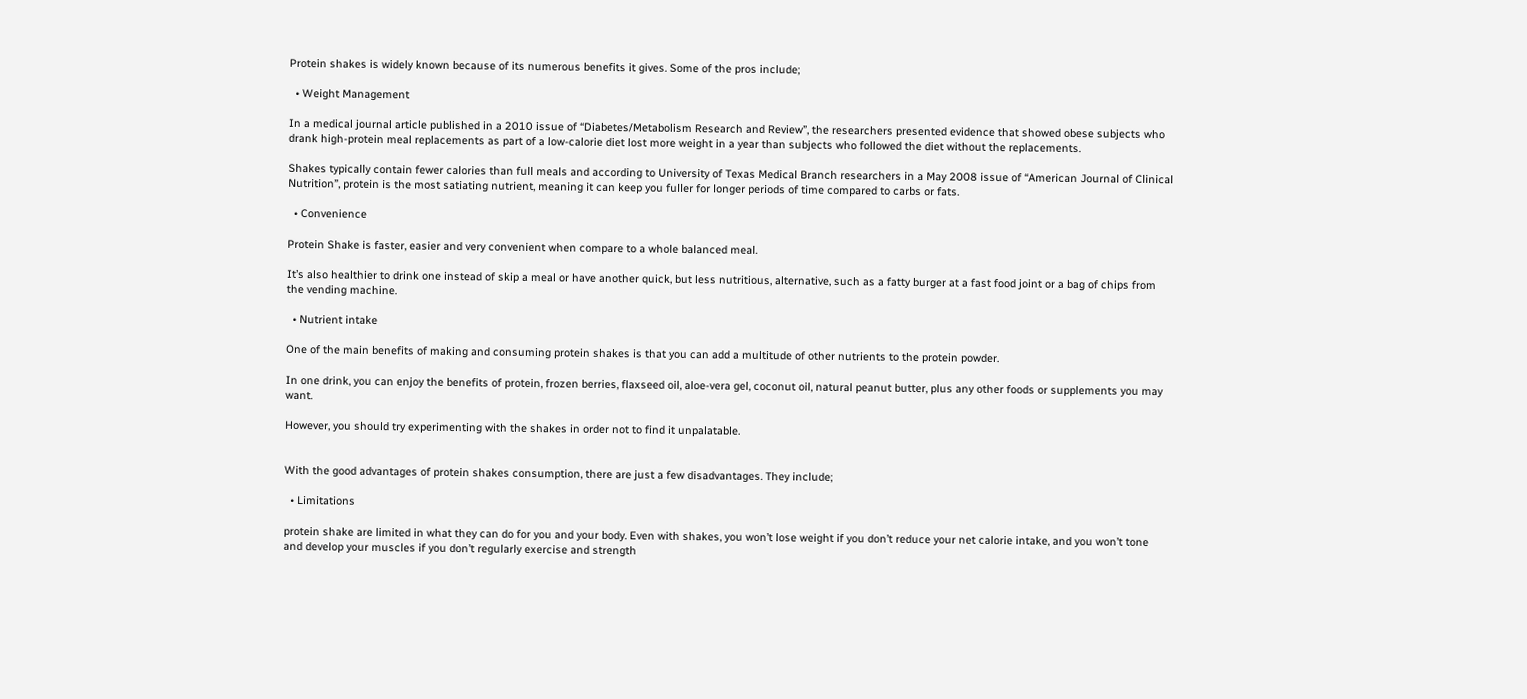Protein shakes is widely known because of its numerous benefits it gives. Some of the pros include;

  • Weight Management

In a medical journal article published in a 2010 issue of “Diabetes/Metabolism Research and Review”, the researchers presented evidence that showed obese subjects who drank high-protein meal replacements as part of a low-calorie diet lost more weight in a year than subjects who followed the diet without the replacements.

Shakes typically contain fewer calories than full meals and according to University of Texas Medical Branch researchers in a May 2008 issue of “American Journal of Clinical Nutrition”, protein is the most satiating nutrient, meaning it can keep you fuller for longer periods of time compared to carbs or fats.

  • Convenience

Protein Shake is faster, easier and very convenient when compare to a whole balanced meal.

It’s also healthier to drink one instead of skip a meal or have another quick, but less nutritious, alternative, such as a fatty burger at a fast food joint or a bag of chips from the vending machine.

  • Nutrient intake

One of the main benefits of making and consuming protein shakes is that you can add a multitude of other nutrients to the protein powder.

In one drink, you can enjoy the benefits of protein, frozen berries, flaxseed oil, aloe-vera gel, coconut oil, natural peanut butter, plus any other foods or supplements you may want.

However, you should try experimenting with the shakes in order not to find it unpalatable.


With the good advantages of protein shakes consumption, there are just a few disadvantages. They include;

  • Limitations

protein shake are limited in what they can do for you and your body. Even with shakes, you won’t lose weight if you don’t reduce your net calorie intake, and you won’t tone and develop your muscles if you don’t regularly exercise and strength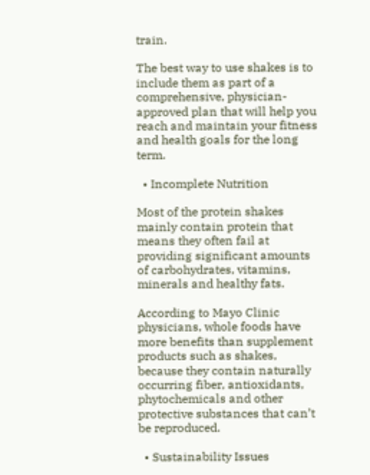train.

The best way to use shakes is to include them as part of a comprehensive, physician-approved plan that will help you reach and maintain your fitness and health goals for the long term.

  • Incomplete Nutrition

Most of the protein shakes mainly contain protein that means they often fail at providing significant amounts of carbohydrates, vitamins, minerals and healthy fats.

According to Mayo Clinic physicians, whole foods have more benefits than supplement products such as shakes, because they contain naturally occurring fiber, antioxidants, phytochemicals and other protective substances that can’t be reproduced.

  • Sustainability Issues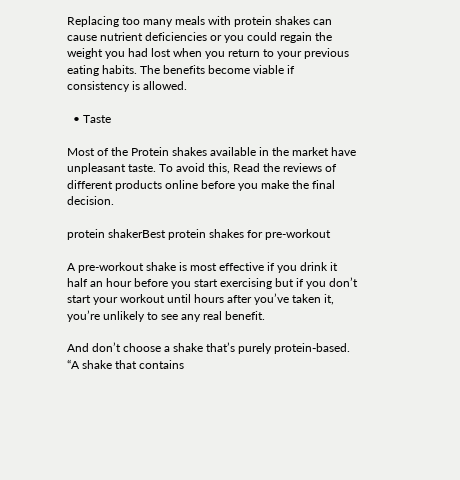Replacing too many meals with protein shakes can cause nutrient deficiencies or you could regain the weight you had lost when you return to your previous eating habits. The benefits become viable if consistency is allowed.

  • Taste

Most of the Protein shakes available in the market have unpleasant taste. To avoid this, Read the reviews of different products online before you make the final decision.

protein shakerBest protein shakes for pre-workout

A pre-workout shake is most effective if you drink it half an hour before you start exercising but if you don’t start your workout until hours after you’ve taken it, you’re unlikely to see any real benefit.

And don’t choose a shake that’s purely protein-based. “A shake that contains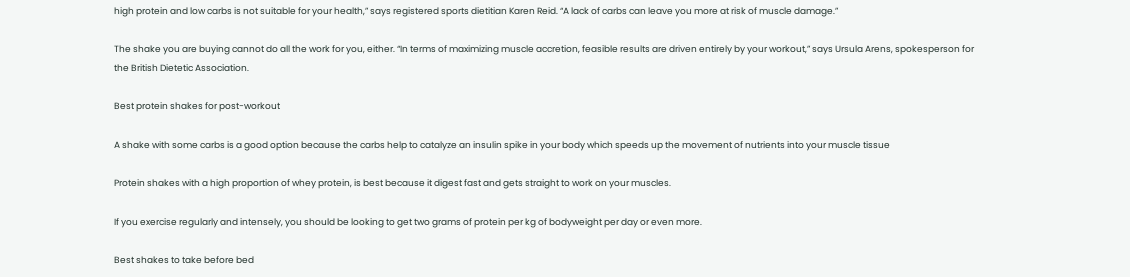high protein and low carbs is not suitable for your health,” says registered sports dietitian Karen Reid. “A lack of carbs can leave you more at risk of muscle damage.”

The shake you are buying cannot do all the work for you, either. “In terms of maximizing muscle accretion, feasible results are driven entirely by your workout,” says Ursula Arens, spokesperson for the British Dietetic Association.

Best protein shakes for post-workout

A shake with some carbs is a good option because the carbs help to catalyze an insulin spike in your body which speeds up the movement of nutrients into your muscle tissue

Protein shakes with a high proportion of whey protein, is best because it digest fast and gets straight to work on your muscles.

If you exercise regularly and intensely, you should be looking to get two grams of protein per kg of bodyweight per day or even more.

Best shakes to take before bed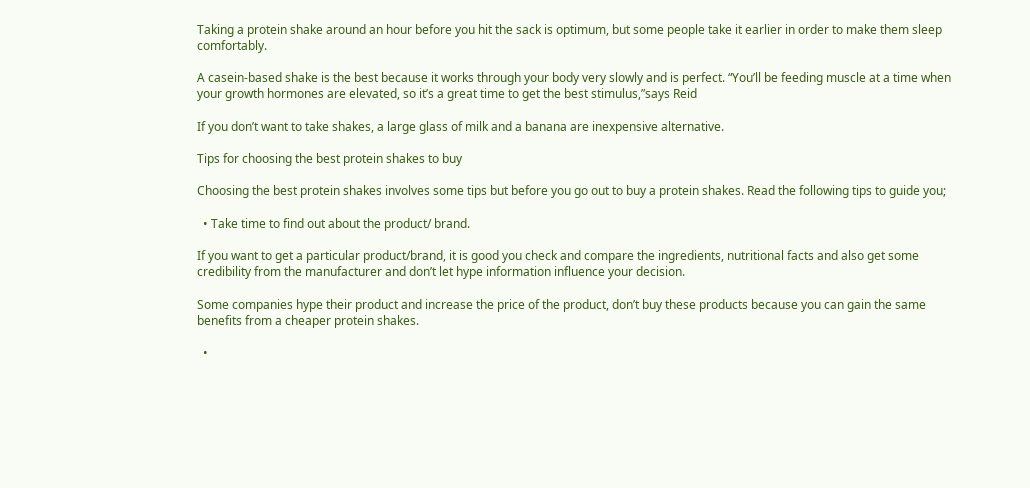Taking a protein shake around an hour before you hit the sack is optimum, but some people take it earlier in order to make them sleep comfortably.

A casein-based shake is the best because it works through your body very slowly and is perfect. “You’ll be feeding muscle at a time when your growth hormones are elevated, so it’s a great time to get the best stimulus,”says Reid

If you don’t want to take shakes, a large glass of milk and a banana are inexpensive alternative.

Tips for choosing the best protein shakes to buy

Choosing the best protein shakes involves some tips but before you go out to buy a protein shakes. Read the following tips to guide you;

  • Take time to find out about the product/ brand.

If you want to get a particular product/brand, it is good you check and compare the ingredients, nutritional facts and also get some credibility from the manufacturer and don’t let hype information influence your decision.

Some companies hype their product and increase the price of the product, don’t buy these products because you can gain the same benefits from a cheaper protein shakes.

  •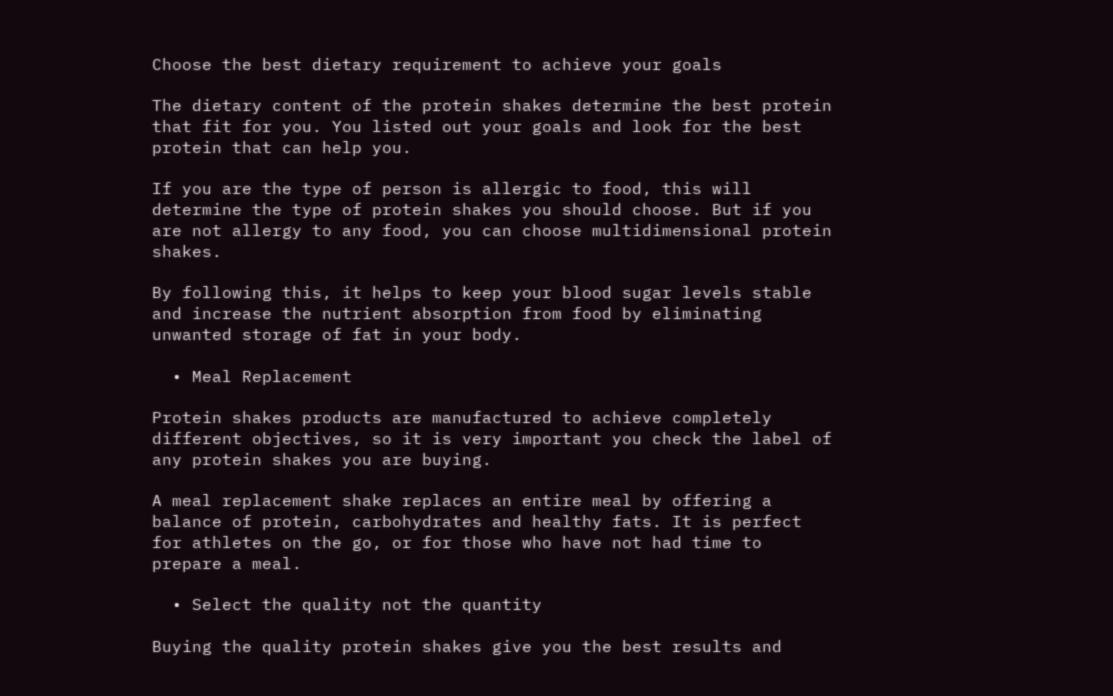Choose the best dietary requirement to achieve your goals

The dietary content of the protein shakes determine the best protein that fit for you. You listed out your goals and look for the best protein that can help you.

If you are the type of person is allergic to food, this will determine the type of protein shakes you should choose. But if you are not allergy to any food, you can choose multidimensional protein shakes.

By following this, it helps to keep your blood sugar levels stable and increase the nutrient absorption from food by eliminating unwanted storage of fat in your body.

  • Meal Replacement

Protein shakes products are manufactured to achieve completely different objectives, so it is very important you check the label of any protein shakes you are buying.

A meal replacement shake replaces an entire meal by offering a balance of protein, carbohydrates and healthy fats. It is perfect for athletes on the go, or for those who have not had time to prepare a meal.

  • Select the quality not the quantity

Buying the quality protein shakes give you the best results and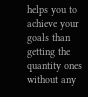helps you to achieve your goals than getting the quantity ones without any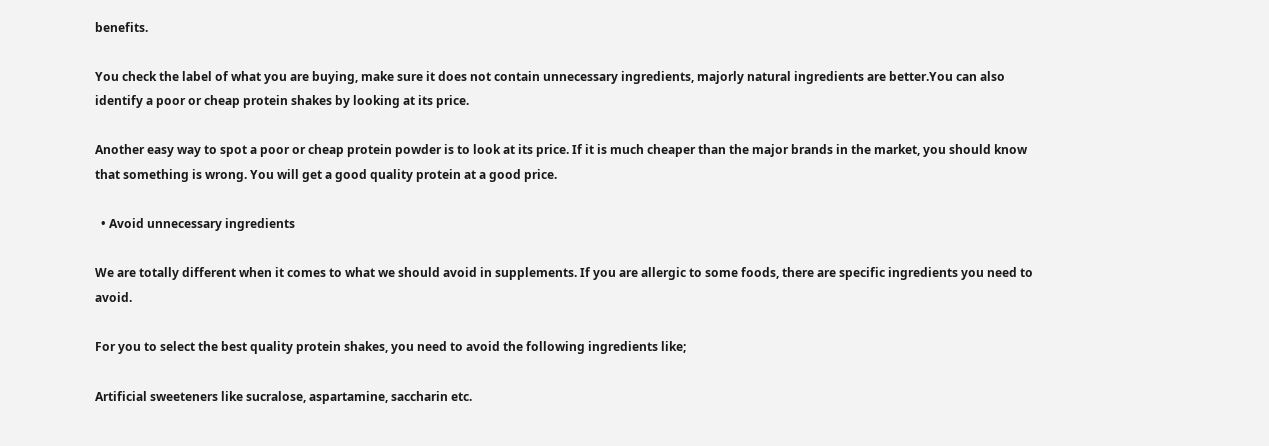benefits.

You check the label of what you are buying, make sure it does not contain unnecessary ingredients, majorly natural ingredients are better.You can also identify a poor or cheap protein shakes by looking at its price.

Another easy way to spot a poor or cheap protein powder is to look at its price. If it is much cheaper than the major brands in the market, you should know that something is wrong. You will get a good quality protein at a good price.

  • Avoid unnecessary ingredients

We are totally different when it comes to what we should avoid in supplements. If you are allergic to some foods, there are specific ingredients you need to avoid.

For you to select the best quality protein shakes, you need to avoid the following ingredients like;

Artificial sweeteners like sucralose, aspartamine, saccharin etc.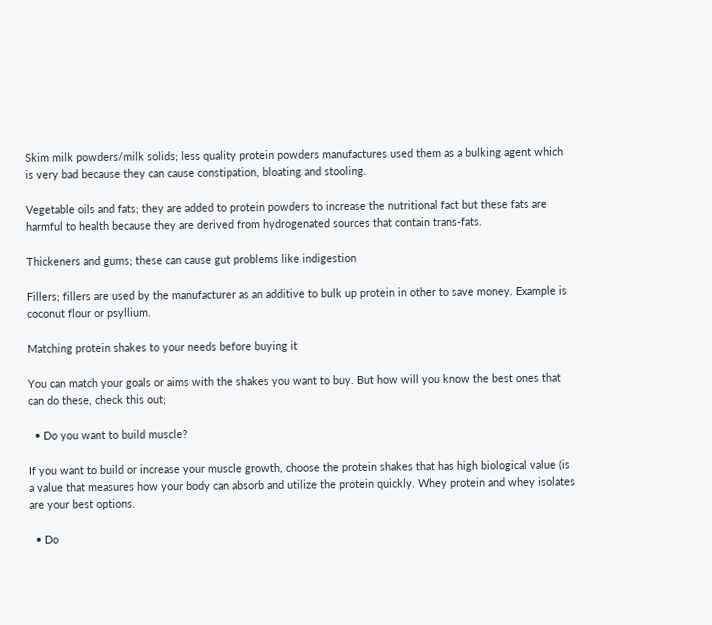Skim milk powders/milk solids; less quality protein powders manufactures used them as a bulking agent which is very bad because they can cause constipation, bloating and stooling.

Vegetable oils and fats; they are added to protein powders to increase the nutritional fact but these fats are harmful to health because they are derived from hydrogenated sources that contain trans-fats.

Thickeners and gums; these can cause gut problems like indigestion

Fillers; fillers are used by the manufacturer as an additive to bulk up protein in other to save money. Example is coconut flour or psyllium.

Matching protein shakes to your needs before buying it

You can match your goals or aims with the shakes you want to buy. But how will you know the best ones that can do these, check this out;

  • Do you want to build muscle?

If you want to build or increase your muscle growth, choose the protein shakes that has high biological value (is a value that measures how your body can absorb and utilize the protein quickly. Whey protein and whey isolates are your best options.

  • Do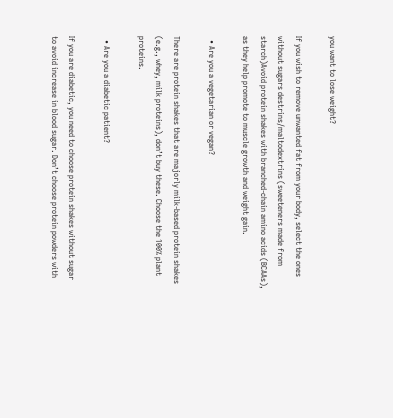you want to lose weight?

If you wish to remove unwanted fat from your body, select the ones without sugars destrins/maltodextrins (sweeteners made from starch)Avoid protein shakes with branched-chain amino acids (BCAAs), as they help promote to muscle growth and weight gain.

  • Are you a vegetarian or vegan?

There are protein shakes that are majorly milk-based protein shakes (e.g., whey, milk proteins), don’t buy these. Choose the 100% plant proteins.

  • Are you a diabetic patient?

If you are diabetic, you need to choose protein shakes without sugar to avoid increase in blood sugar. Don’t choose protein powders with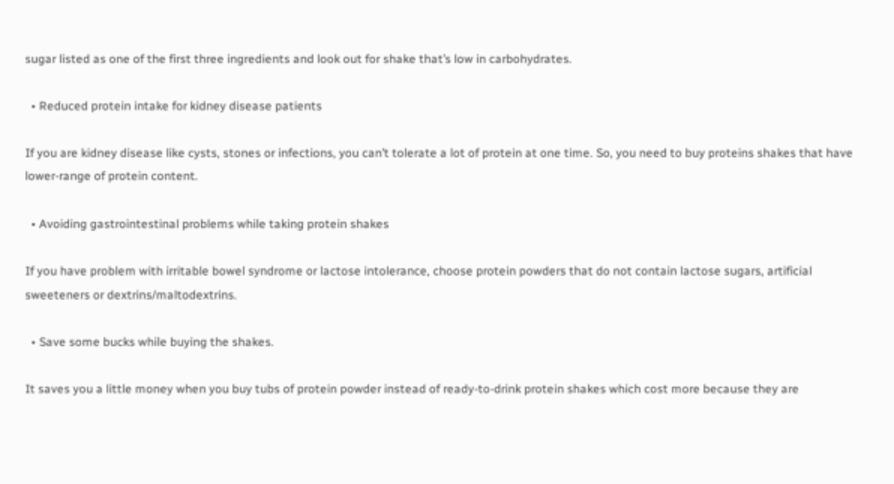sugar listed as one of the first three ingredients and look out for shake that’s low in carbohydrates.

  • Reduced protein intake for kidney disease patients

If you are kidney disease like cysts, stones or infections, you can’t tolerate a lot of protein at one time. So, you need to buy proteins shakes that have lower-range of protein content.

  • Avoiding gastrointestinal problems while taking protein shakes

If you have problem with irritable bowel syndrome or lactose intolerance, choose protein powders that do not contain lactose sugars, artificial sweeteners or dextrins/maltodextrins.

  • Save some bucks while buying the shakes.

It saves you a little money when you buy tubs of protein powder instead of ready-to-drink protein shakes which cost more because they are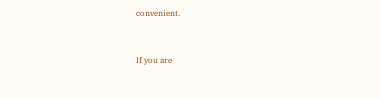convenient.


If you are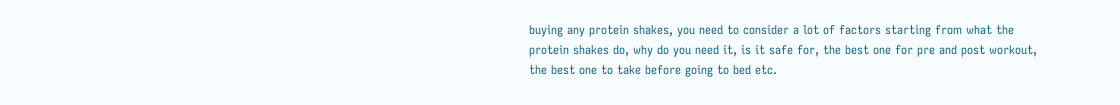buying any protein shakes, you need to consider a lot of factors starting from what the protein shakes do, why do you need it, is it safe for, the best one for pre and post workout, the best one to take before going to bed etc.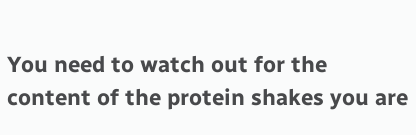You need to watch out for the content of the protein shakes you are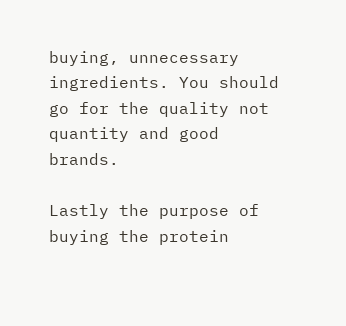buying, unnecessary ingredients. You should go for the quality not quantity and good brands.

Lastly the purpose of buying the protein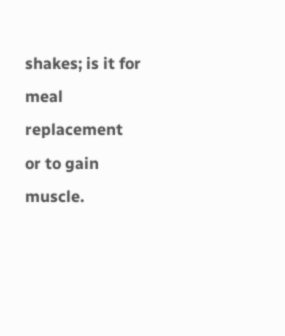shakes; is it for meal replacement or to gain muscle.